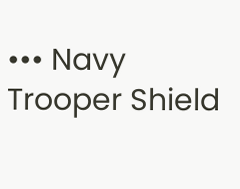••• Navy Trooper Shield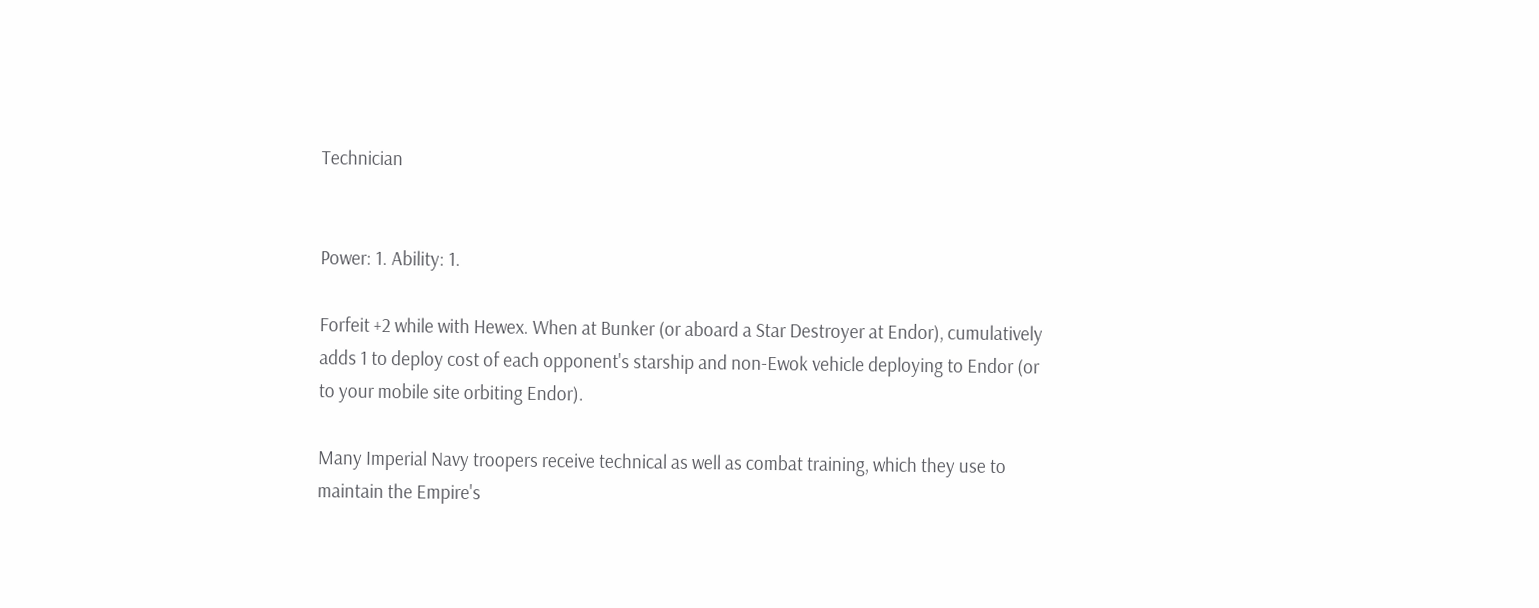Technician


Power: 1. Ability: 1.

Forfeit +2 while with Hewex. When at Bunker (or aboard a Star Destroyer at Endor), cumulatively adds 1 to deploy cost of each opponent's starship and non-Ewok vehicle deploying to Endor (or to your mobile site orbiting Endor).

Many Imperial Navy troopers receive technical as well as combat training, which they use to maintain the Empire's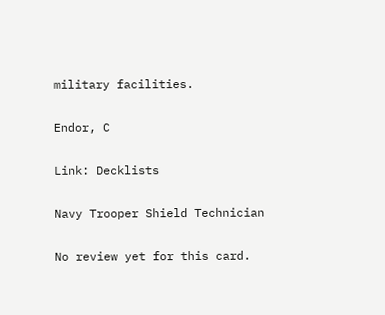military facilities.

Endor, C

Link: Decklists

Navy Trooper Shield Technician

No review yet for this card.